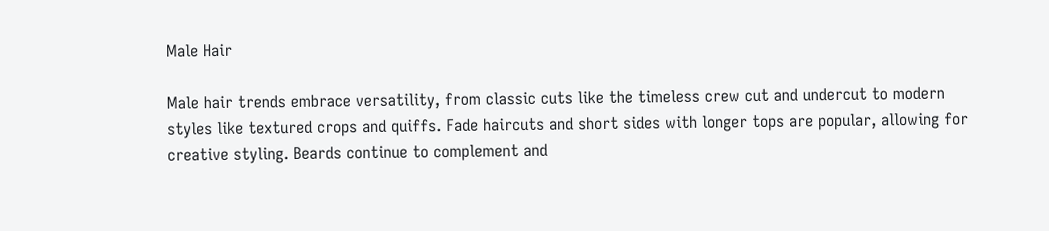Male Hair

Male hair trends embrace versatility, from classic cuts like the timeless crew cut and undercut to modern styles like textured crops and quiffs. Fade haircuts and short sides with longer tops are popular, allowing for creative styling. Beards continue to complement and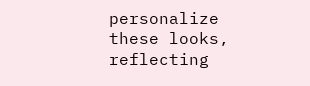personalize these looks, reflecting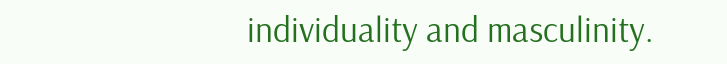individuality and masculinity.